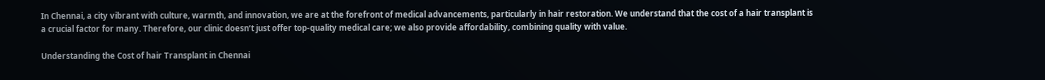In Chennai, a city vibrant with culture, warmth, and innovation, we are at the forefront of medical advancements, particularly in hair restoration. We understand that the cost of a hair transplant is a crucial factor for many. Therefore, our clinic doesn’t just offer top-quality medical care; we also provide affordability, combining quality with value.

Understanding the Cost of hair Transplant in Chennai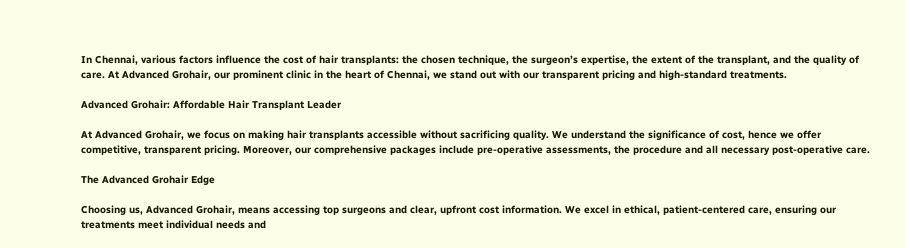In Chennai, various factors influence the cost of hair transplants: the chosen technique, the surgeon’s expertise, the extent of the transplant, and the quality of care. At Advanced Grohair, our prominent clinic in the heart of Chennai, we stand out with our transparent pricing and high-standard treatments.

Advanced Grohair: Affordable Hair Transplant Leader

At Advanced Grohair, we focus on making hair transplants accessible without sacrificing quality. We understand the significance of cost, hence we offer competitive, transparent pricing. Moreover, our comprehensive packages include pre-operative assessments, the procedure and all necessary post-operative care.

The Advanced Grohair Edge

Choosing us, Advanced Grohair, means accessing top surgeons and clear, upfront cost information. We excel in ethical, patient-centered care, ensuring our treatments meet individual needs and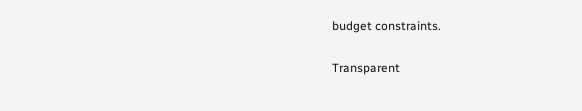budget constraints.

Transparent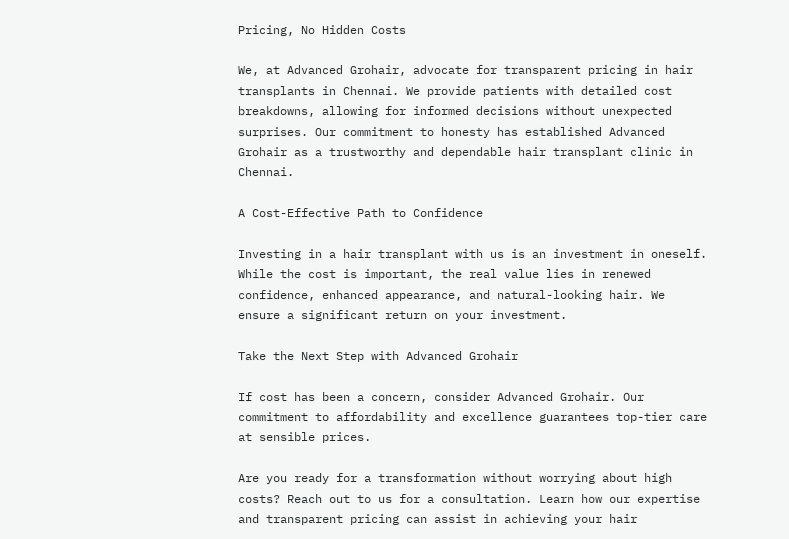Pricing, No Hidden Costs

We, at Advanced Grohair, advocate for transparent pricing in hair transplants in Chennai. We provide patients with detailed cost breakdowns, allowing for informed decisions without unexpected surprises. Our commitment to honesty has established Advanced Grohair as a trustworthy and dependable hair transplant clinic in Chennai.

A Cost-Effective Path to Confidence

Investing in a hair transplant with us is an investment in oneself. While the cost is important, the real value lies in renewed confidence, enhanced appearance, and natural-looking hair. We ensure a significant return on your investment.

Take the Next Step with Advanced Grohair

If cost has been a concern, consider Advanced Grohair. Our commitment to affordability and excellence guarantees top-tier care at sensible prices.

Are you ready for a transformation without worrying about high costs? Reach out to us for a consultation. Learn how our expertise and transparent pricing can assist in achieving your hair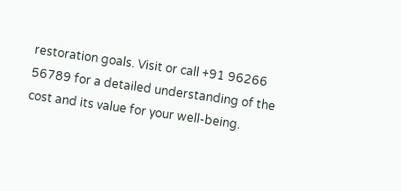restoration goals. Visit or call +91 96266 56789 for a detailed understanding of the cost and its value for your well-being.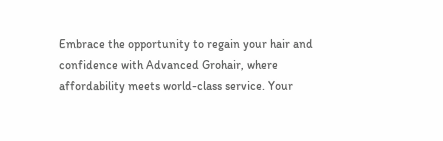Embrace the opportunity to regain your hair and confidence with Advanced Grohair, where affordability meets world-class service. Your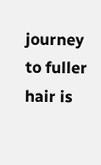journey to fuller hair is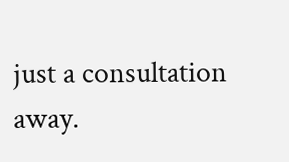just a consultation away.